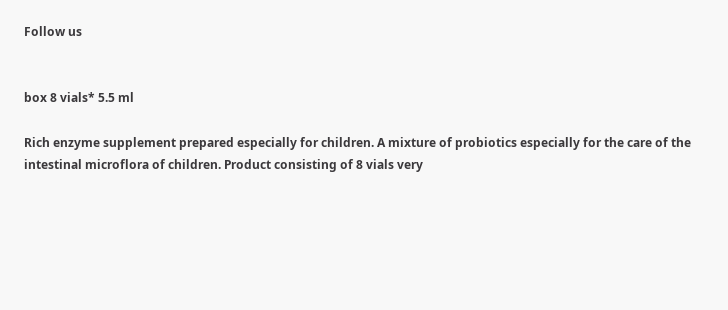Follow us


box 8 vials* 5.5 ml

Rich enzyme supplement prepared especially for children. A mixture of probiotics especially for the care of the intestinal microflora of children. Product consisting of 8 vials very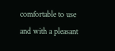comfortable to use and with a pleasant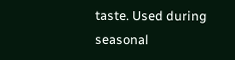taste. Used during seasonal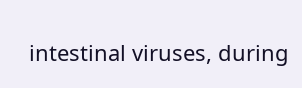intestinal viruses, during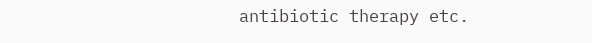antibiotic therapy etc.